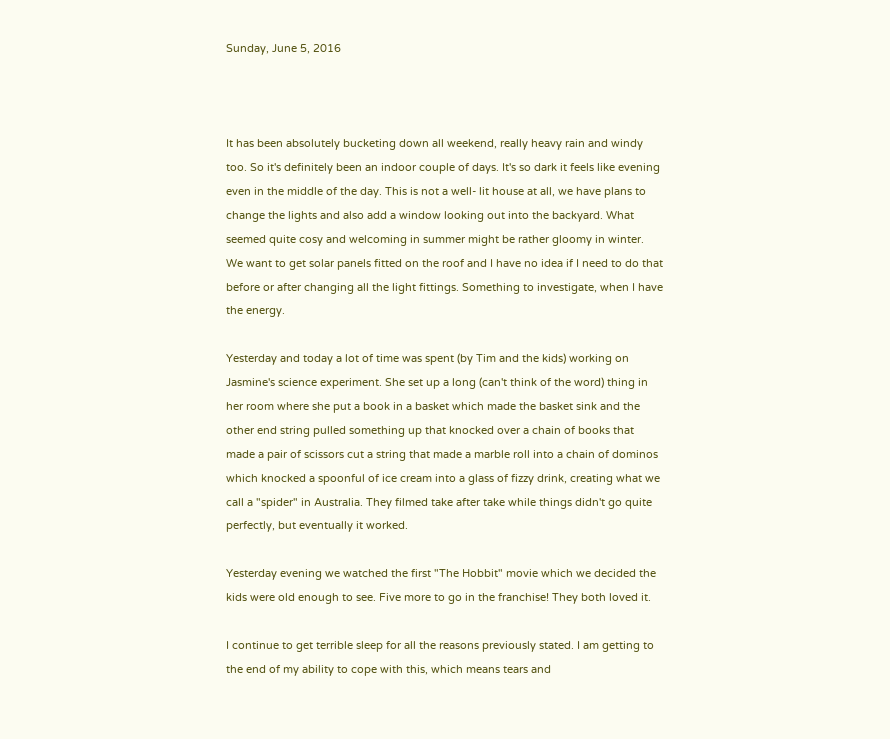Sunday, June 5, 2016



It has been absolutely bucketing down all weekend, really heavy rain and windy too. So it's definitely been an indoor couple of days. It's so dark it feels like evening even in the middle of the day. This is not a well- lit house at all, we have plans to change the lights and also add a window looking out into the backyard. What seemed quite cosy and welcoming in summer might be rather gloomy in winter. We want to get solar panels fitted on the roof and I have no idea if I need to do that before or after changing all the light fittings. Something to investigate, when I have the energy.

Yesterday and today a lot of time was spent (by Tim and the kids) working on Jasmine's science experiment. She set up a long (can't think of the word) thing in her room where she put a book in a basket which made the basket sink and the other end string pulled something up that knocked over a chain of books that made a pair of scissors cut a string that made a marble roll into a chain of dominos which knocked a spoonful of ice cream into a glass of fizzy drink, creating what we call a "spider" in Australia. They filmed take after take while things didn't go quite perfectly, but eventually it worked.

Yesterday evening we watched the first "The Hobbit" movie which we decided the kids were old enough to see. Five more to go in the franchise! They both loved it.

I continue to get terrible sleep for all the reasons previously stated. I am getting to the end of my ability to cope with this, which means tears and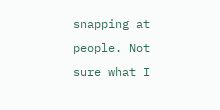snapping at people. Not sure what I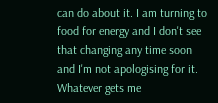can do about it. I am turning to food for energy and I don't see that changing any time soon and I'm not apologising for it. Whatever gets me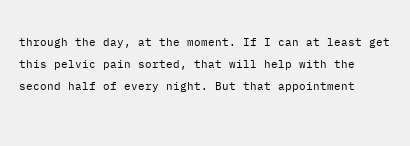through the day, at the moment. If I can at least get this pelvic pain sorted, that will help with the second half of every night. But that appointment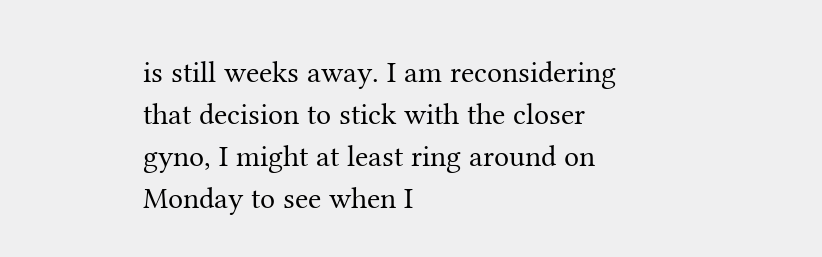is still weeks away. I am reconsidering that decision to stick with the closer gyno, I might at least ring around on Monday to see when I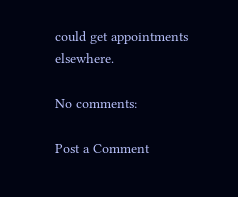could get appointments elsewhere.

No comments:

Post a Comment